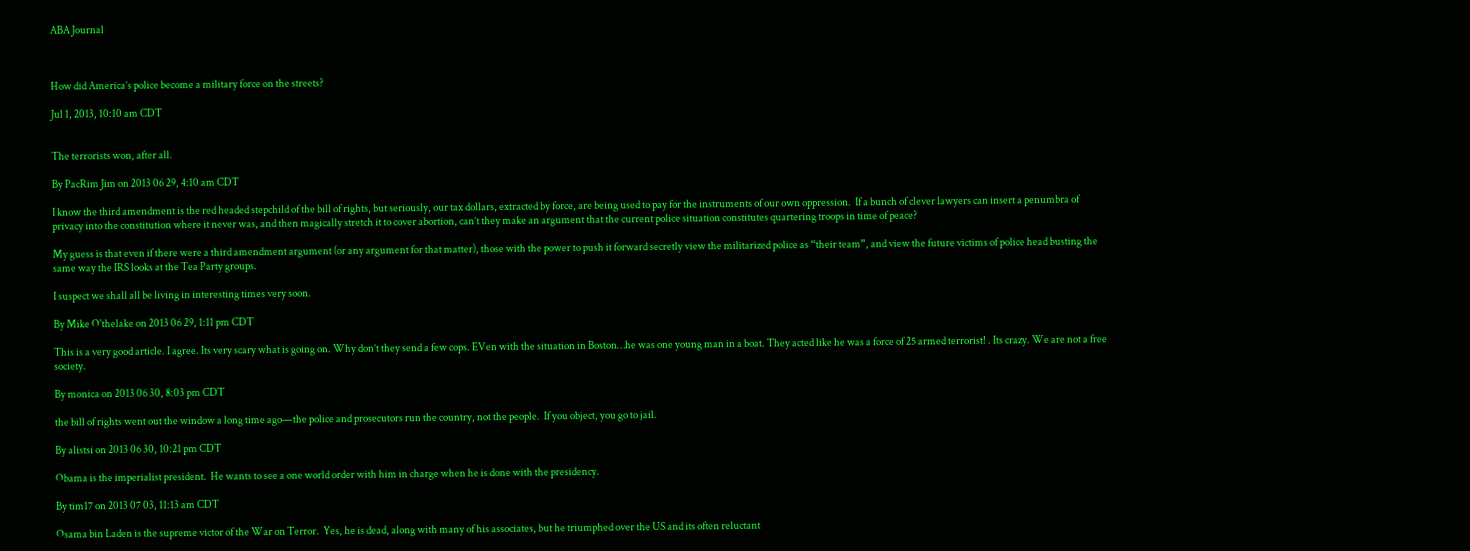ABA Journal



How did America’s police become a military force on the streets?

Jul 1, 2013, 10:10 am CDT


The terrorists won, after all.

By PacRim Jim on 2013 06 29, 4:10 am CDT

I know the third amendment is the red headed stepchild of the bill of rights, but seriously, our tax dollars, extracted by force, are being used to pay for the instruments of our own oppression.  If a bunch of clever lawyers can insert a penumbra of privacy into the constitution where it never was, and then magically stretch it to cover abortion, can’t they make an argument that the current police situation constitutes quartering troops in time of peace?

My guess is that even if there were a third amendment argument (or any argument for that matter), those with the power to push it forward secretly view the militarized police as “their team”, and view the future victims of police head busting the same way the IRS looks at the Tea Party groups.

I suspect we shall all be living in interesting times very soon.

By Mike O'thelake on 2013 06 29, 1:11 pm CDT

This is a very good article. I agree. Its very scary what is going on. Why don’t they send a few cops. EVen with the situation in Boston…he was one young man in a boat. They acted like he was a force of 25 armed terrorist! . Its crazy. We are not a free society.

By monica on 2013 06 30, 8:03 pm CDT

the bill of rights went out the window a long time ago—the police and prosecutors run the country, not the people.  If you object, you go to jail.

By alistsi on 2013 06 30, 10:21 pm CDT

Obama is the imperialist president.  He wants to see a one world order with him in charge when he is done with the presidency.

By tim17 on 2013 07 03, 11:13 am CDT

Osama bin Laden is the supreme victor of the War on Terror.  Yes, he is dead, along with many of his associates, but he triumphed over the US and its often reluctant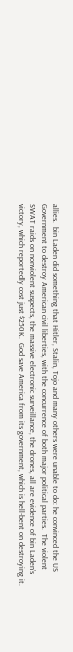allies.  bin Laden did something that Hitler, Stalin, Tojo and many others were unable to do: he convinced the US Government to destroy American civil liberties, with the concurrence of both major political parties.  The violent SWAT raids on nonviolent suspects, the massive electronic surveillance, the drones, all are evidence of bin Laden’s victory, which reportedly cost just $250K.  God save America from its government, which is hell-bent on destroying it.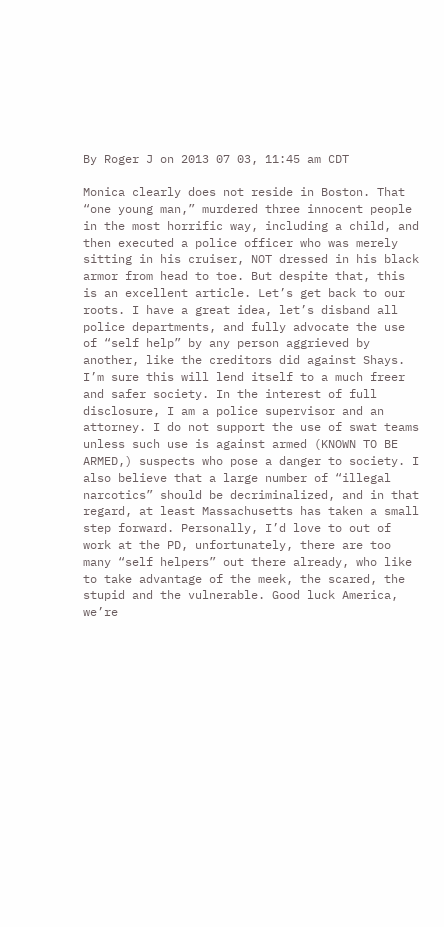By Roger J on 2013 07 03, 11:45 am CDT

Monica clearly does not reside in Boston. That “one young man,” murdered three innocent people in the most horrific way, including a child, and then executed a police officer who was merely sitting in his cruiser, NOT dressed in his black armor from head to toe. But despite that, this is an excellent article. Let’s get back to our roots. I have a great idea, let’s disband all police departments, and fully advocate the use of “self help” by any person aggrieved by another, like the creditors did against Shays. I’m sure this will lend itself to a much freer and safer society. In the interest of full disclosure, I am a police supervisor and an attorney. I do not support the use of swat teams unless such use is against armed (KNOWN TO BE ARMED,) suspects who pose a danger to society. I also believe that a large number of “illegal narcotics” should be decriminalized, and in that regard, at least Massachusetts has taken a small step forward. Personally, I’d love to out of work at the PD, unfortunately, there are too many “self helpers” out there already, who like to take advantage of the meek, the scared, the stupid and the vulnerable. Good luck America, we’re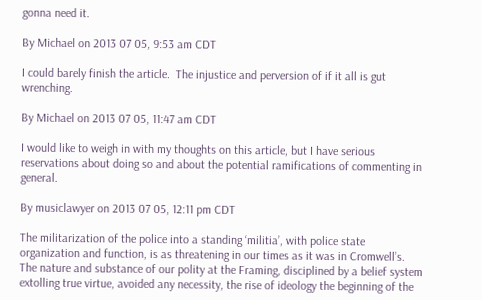gonna need it.

By Michael on 2013 07 05, 9:53 am CDT

I could barely finish the article.  The injustice and perversion of if it all is gut wrenching.

By Michael on 2013 07 05, 11:47 am CDT

I would like to weigh in with my thoughts on this article, but I have serious reservations about doing so and about the potential ramifications of commenting in general.

By musiclawyer on 2013 07 05, 12:11 pm CDT

The militarization of the police into a standing ‘militia’, with police state organization and function, is as threatening in our times as it was in Cromwell’s. The nature and substance of our polity at the Framing, disciplined by a belief system extolling true virtue, avoided any necessity, the rise of ideology the beginning of the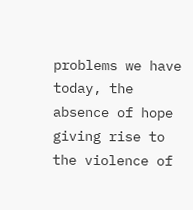problems we have today, the absence of hope giving rise to the violence of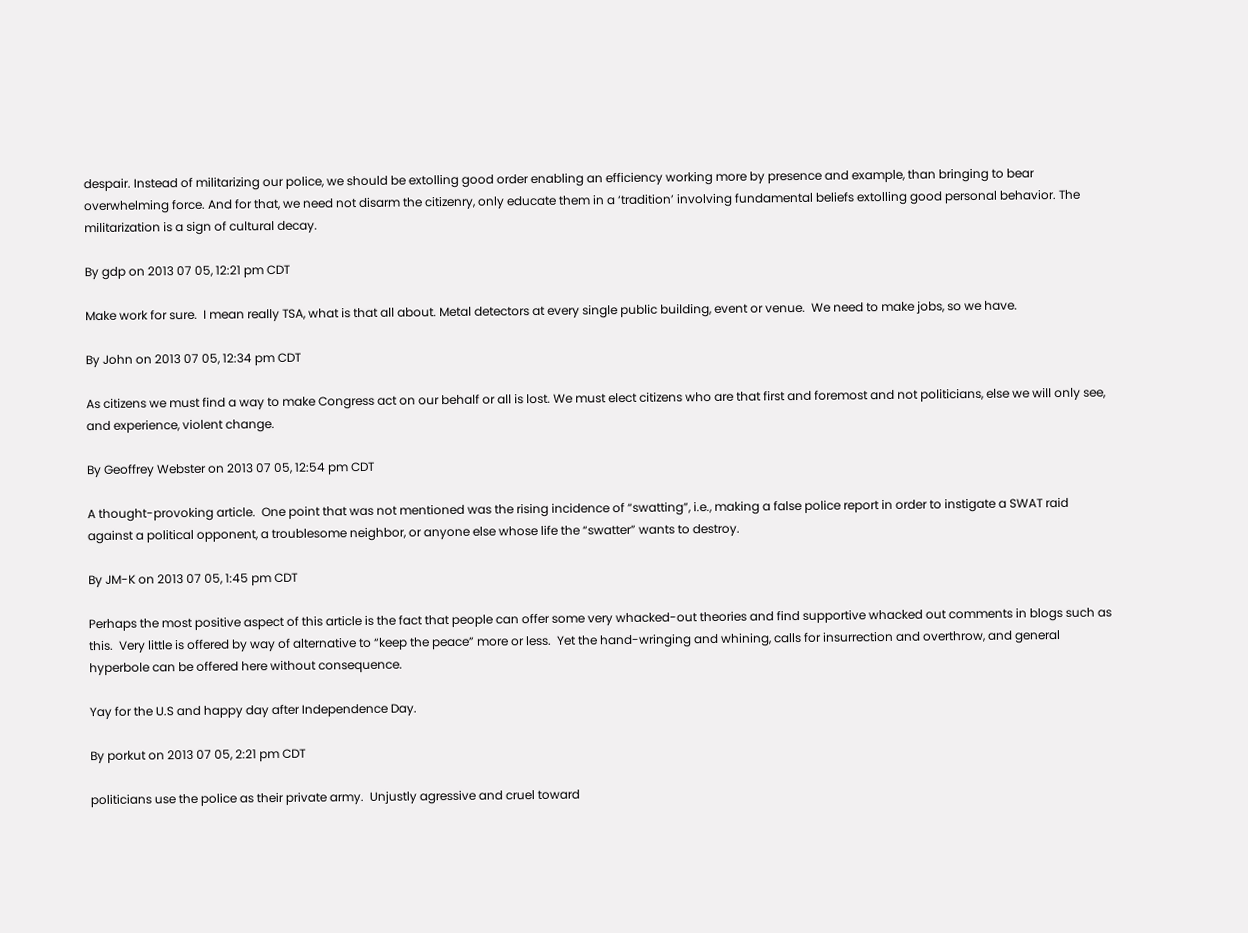despair. Instead of militarizing our police, we should be extolling good order enabling an efficiency working more by presence and example, than bringing to bear overwhelming force. And for that, we need not disarm the citizenry, only educate them in a ‘tradition’ involving fundamental beliefs extolling good personal behavior. The militarization is a sign of cultural decay.

By gdp on 2013 07 05, 12:21 pm CDT

Make work for sure.  I mean really TSA, what is that all about. Metal detectors at every single public building, event or venue.  We need to make jobs, so we have.

By John on 2013 07 05, 12:34 pm CDT

As citizens we must find a way to make Congress act on our behalf or all is lost. We must elect citizens who are that first and foremost and not politicians, else we will only see, and experience, violent change.

By Geoffrey Webster on 2013 07 05, 12:54 pm CDT

A thought-provoking article.  One point that was not mentioned was the rising incidence of “swatting”, i.e., making a false police report in order to instigate a SWAT raid against a political opponent, a troublesome neighbor, or anyone else whose life the “swatter” wants to destroy.

By JM-K on 2013 07 05, 1:45 pm CDT

Perhaps the most positive aspect of this article is the fact that people can offer some very whacked-out theories and find supportive whacked out comments in blogs such as this.  Very little is offered by way of alternative to “keep the peace” more or less.  Yet the hand-wringing and whining, calls for insurrection and overthrow, and general hyperbole can be offered here without consequence.

Yay for the U.S and happy day after Independence Day.

By porkut on 2013 07 05, 2:21 pm CDT

politicians use the police as their private army.  Unjustly agressive and cruel toward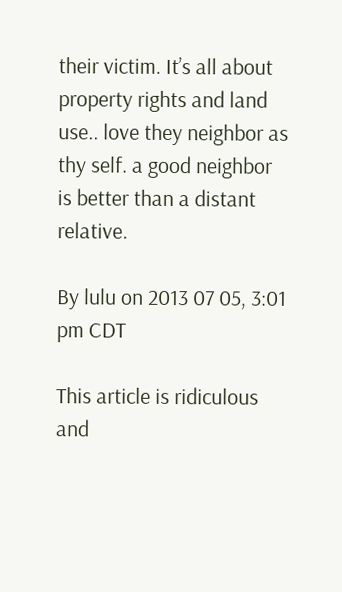their victim. It’s all about property rights and land use.. love they neighbor as thy self. a good neighbor is better than a distant relative.

By lulu on 2013 07 05, 3:01 pm CDT

This article is ridiculous and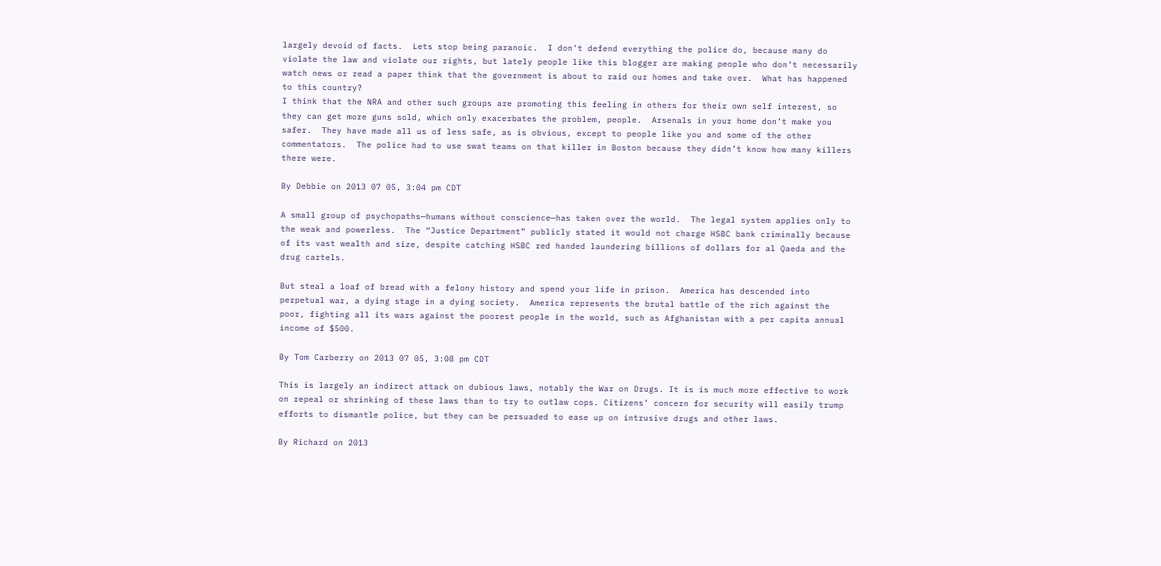largely devoid of facts.  Lets stop being paranoic.  I don’t defend everything the police do, because many do violate the law and violate our rights, but lately people like this blogger are making people who don’t necessarily watch news or read a paper think that the government is about to raid our homes and take over.  What has happened to this country?
I think that the NRA and other such groups are promoting this feeling in others for their own self interest, so they can get more guns sold, which only exacerbates the problem, people.  Arsenals in your home don’t make you safer.  They have made all us of less safe, as is obvious, except to people like you and some of the other commentators.  The police had to use swat teams on that killer in Boston because they didn’t know how many killers there were.

By Debbie on 2013 07 05, 3:04 pm CDT

A small group of psychopaths—humans without conscience—has taken over the world.  The legal system applies only to the weak and powerless.  The “Justice Department” publicly stated it would not charge HSBC bank criminally because of its vast wealth and size, despite catching HSBC red handed laundering billions of dollars for al Qaeda and the drug cartels.

But steal a loaf of bread with a felony history and spend your life in prison.  America has descended into perpetual war, a dying stage in a dying society.  America represents the brutal battle of the rich against the poor, fighting all its wars against the poorest people in the world, such as Afghanistan with a per capita annual income of $500.

By Tom Carberry on 2013 07 05, 3:08 pm CDT

This is largely an indirect attack on dubious laws, notably the War on Drugs. It is is much more effective to work on repeal or shrinking of these laws than to try to outlaw cops. Citizens’ concern for security will easily trump efforts to dismantle police, but they can be persuaded to ease up on intrusive drugs and other laws.

By Richard on 2013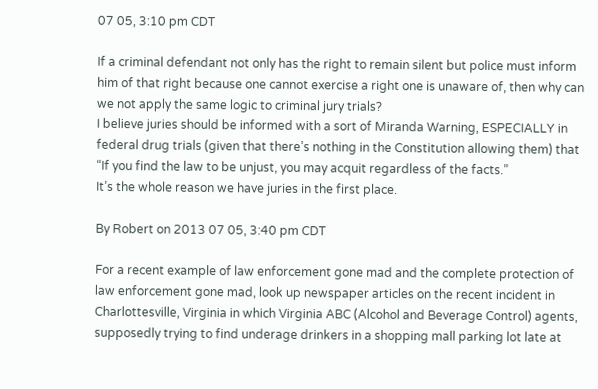07 05, 3:10 pm CDT

If a criminal defendant not only has the right to remain silent but police must inform him of that right because one cannot exercise a right one is unaware of, then why can we not apply the same logic to criminal jury trials?
I believe juries should be informed with a sort of Miranda Warning, ESPECIALLY in federal drug trials (given that there’s nothing in the Constitution allowing them) that “If you find the law to be unjust, you may acquit regardless of the facts.”
It’s the whole reason we have juries in the first place.

By Robert on 2013 07 05, 3:40 pm CDT

For a recent example of law enforcement gone mad and the complete protection of law enforcement gone mad, look up newspaper articles on the recent incident in Charlottesville, Virginia in which Virginia ABC (Alcohol and Beverage Control) agents, supposedly trying to find underage drinkers in a shopping mall parking lot late at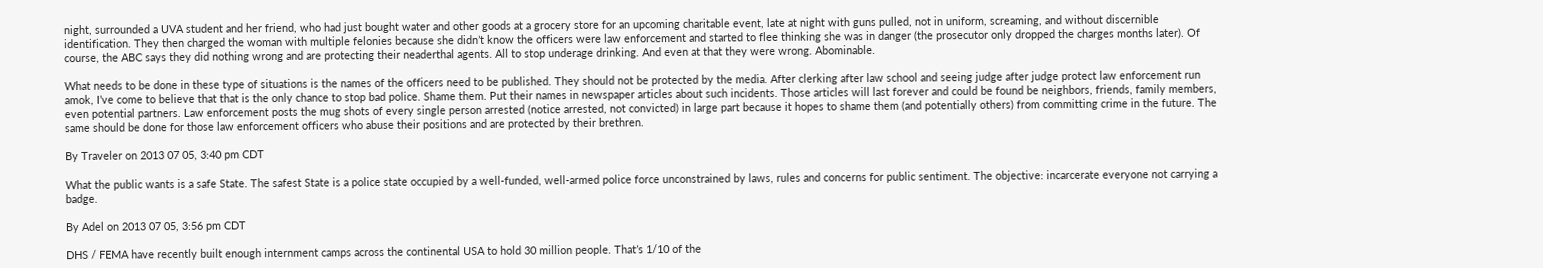night, surrounded a UVA student and her friend, who had just bought water and other goods at a grocery store for an upcoming charitable event, late at night with guns pulled, not in uniform, screaming, and without discernible identification. They then charged the woman with multiple felonies because she didn’t know the officers were law enforcement and started to flee thinking she was in danger (the prosecutor only dropped the charges months later). Of course, the ABC says they did nothing wrong and are protecting their neaderthal agents. All to stop underage drinking. And even at that they were wrong. Abominable.

What needs to be done in these type of situations is the names of the officers need to be published. They should not be protected by the media. After clerking after law school and seeing judge after judge protect law enforcement run amok, I’ve come to believe that that is the only chance to stop bad police. Shame them. Put their names in newspaper articles about such incidents. Those articles will last forever and could be found be neighbors, friends, family members, even potential partners. Law enforcement posts the mug shots of every single person arrested (notice arrested, not convicted) in large part because it hopes to shame them (and potentially others) from committing crime in the future. The same should be done for those law enforcement officers who abuse their positions and are protected by their brethren.

By Traveler on 2013 07 05, 3:40 pm CDT

What the public wants is a safe State. The safest State is a police state occupied by a well-funded, well-armed police force unconstrained by laws, rules and concerns for public sentiment. The objective: incarcerate everyone not carrying a badge.

By Adel on 2013 07 05, 3:56 pm CDT

DHS / FEMA have recently built enough internment camps across the continental USA to hold 30 million people. That’s 1/10 of the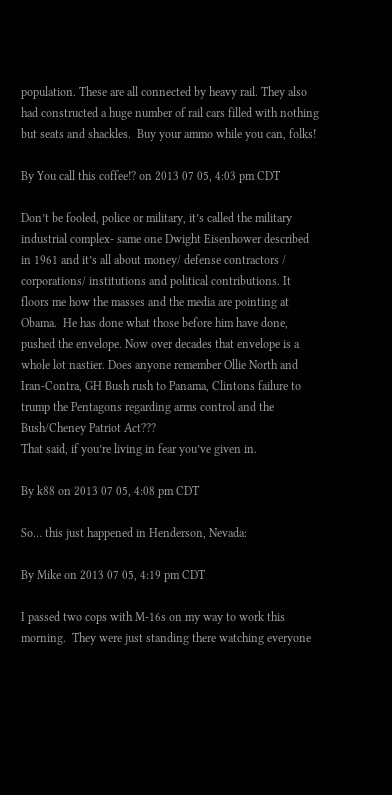population. These are all connected by heavy rail. They also had constructed a huge number of rail cars filled with nothing but seats and shackles.  Buy your ammo while you can, folks!

By You call this coffee!? on 2013 07 05, 4:03 pm CDT

Don’t be fooled, police or military, it’s called the military industrial complex- same one Dwight Eisenhower described in 1961 and it’s all about money/ defense contractors / corporations/ institutions and political contributions. It floors me how the masses and the media are pointing at Obama.  He has done what those before him have done, pushed the envelope. Now over decades that envelope is a whole lot nastier. Does anyone remember Ollie North and Iran-Contra, GH Bush rush to Panama, Clintons failure to trump the Pentagons regarding arms control and the Bush/Cheney Patriot Act???
That said, if you’re living in fear you’ve given in.

By k88 on 2013 07 05, 4:08 pm CDT

So… this just happened in Henderson, Nevada:

By Mike on 2013 07 05, 4:19 pm CDT

I passed two cops with M-16s on my way to work this morning.  They were just standing there watching everyone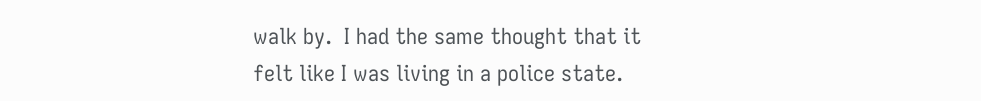walk by.  I had the same thought that it felt like I was living in a police state.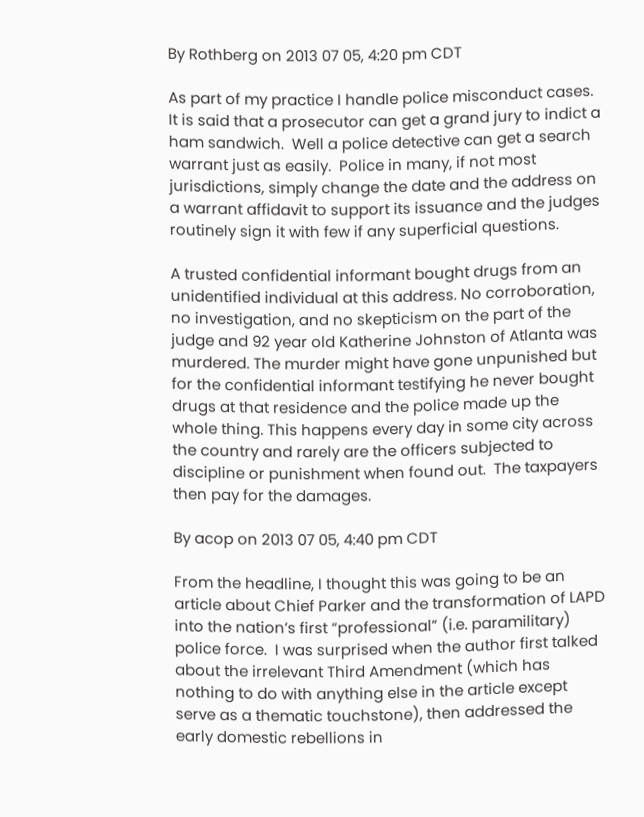By Rothberg on 2013 07 05, 4:20 pm CDT

As part of my practice I handle police misconduct cases.  It is said that a prosecutor can get a grand jury to indict a ham sandwich.  Well a police detective can get a search warrant just as easily.  Police in many, if not most jurisdictions, simply change the date and the address on a warrant affidavit to support its issuance and the judges routinely sign it with few if any superficial questions.

A trusted confidential informant bought drugs from an unidentified individual at this address. No corroboration, no investigation, and no skepticism on the part of the judge and 92 year old Katherine Johnston of Atlanta was murdered. The murder might have gone unpunished but for the confidential informant testifying he never bought drugs at that residence and the police made up the whole thing. This happens every day in some city across the country and rarely are the officers subjected to discipline or punishment when found out.  The taxpayers then pay for the damages.

By acop on 2013 07 05, 4:40 pm CDT

From the headline, I thought this was going to be an article about Chief Parker and the transformation of LAPD into the nation’s first “professional” (i.e. paramilitary) police force.  I was surprised when the author first talked about the irrelevant Third Amendment (which has nothing to do with anything else in the article except serve as a thematic touchstone), then addressed the early domestic rebellions in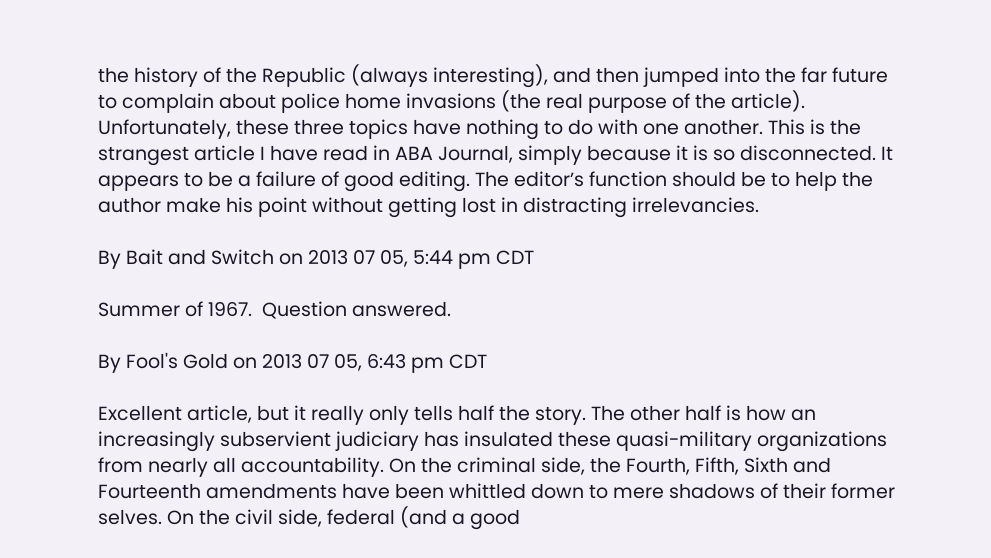the history of the Republic (always interesting), and then jumped into the far future to complain about police home invasions (the real purpose of the article). Unfortunately, these three topics have nothing to do with one another. This is the strangest article I have read in ABA Journal, simply because it is so disconnected. It appears to be a failure of good editing. The editor’s function should be to help the author make his point without getting lost in distracting irrelevancies.

By Bait and Switch on 2013 07 05, 5:44 pm CDT

Summer of 1967.  Question answered.

By Fool's Gold on 2013 07 05, 6:43 pm CDT

Excellent article, but it really only tells half the story. The other half is how an increasingly subservient judiciary has insulated these quasi-military organizations from nearly all accountability. On the criminal side, the Fourth, Fifth, Sixth and Fourteenth amendments have been whittled down to mere shadows of their former selves. On the civil side, federal (and a good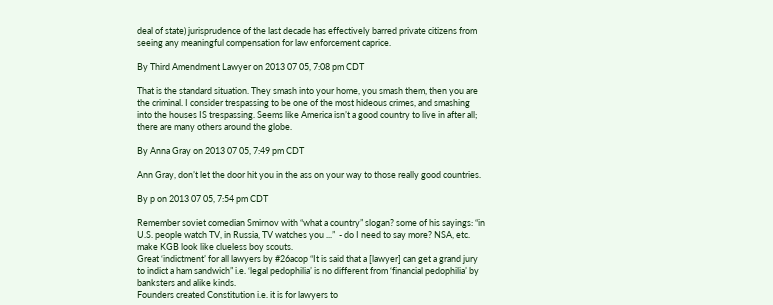deal of state) jurisprudence of the last decade has effectively barred private citizens from seeing any meaningful compensation for law enforcement caprice.

By Third Amendment Lawyer on 2013 07 05, 7:08 pm CDT

That is the standard situation. They smash into your home, you smash them, then you are the criminal. I consider trespassing to be one of the most hideous crimes, and smashing into the houses IS trespassing. Seems like America isn’t a good country to live in after all; there are many others around the globe.

By Anna Gray on 2013 07 05, 7:49 pm CDT

Ann Gray, don’t let the door hit you in the ass on your way to those really good countries.

By p on 2013 07 05, 7:54 pm CDT

Remember soviet comedian Smirnov with “what a country” slogan? some of his sayings: “in U.S. people watch TV, in Russia, TV watches you ...”  - do I need to say more? NSA, etc. make KGB look like clueless boy scouts.
Great ‘indictment’ for all lawyers by #26acop “It is said that a [lawyer] can get a grand jury to indict a ham sandwich” i.e. ‘legal pedophilia’ is no different from ‘financial pedophilia’ by banksters and alike kinds.
Founders created Constitution i.e. it is for lawyers to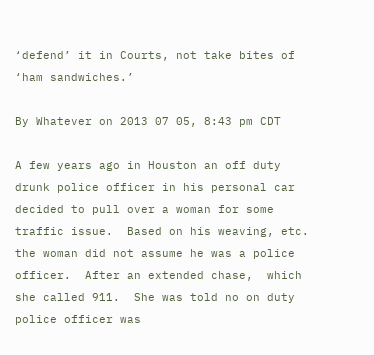‘defend’ it in Courts, not take bites of ‘ham sandwiches.’

By Whatever on 2013 07 05, 8:43 pm CDT

A few years ago in Houston an off duty drunk police officer in his personal car decided to pull over a woman for some traffic issue.  Based on his weaving, etc. the woman did not assume he was a police officer.  After an extended chase,  which she called 911.  She was told no on duty police officer was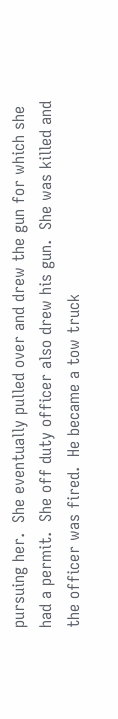pursuing her.  She eventually pulled over and drew the gun for which she had a permit.  She off duty officer also drew his gun.  She was killed and the officer was fired.  He became a tow truck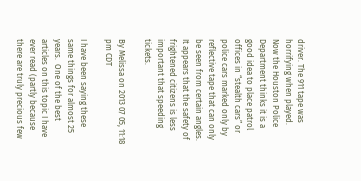driver. The 911 tape was horrifying when played.  Now the Houston Police Department thinks it is a good idea to place patrol offices in “stealth cars” or police cars marked only by reflective tape that can only be seen from certain angles.  It appears that the safety of frightened citizens is less important that speeding tickets.

By Melissa on 2013 07 05, 11:18 pm CDT

I have been saying these same things for almost 25 years.  One of the best articles on this topic I have ever read (partly because there are truly precious few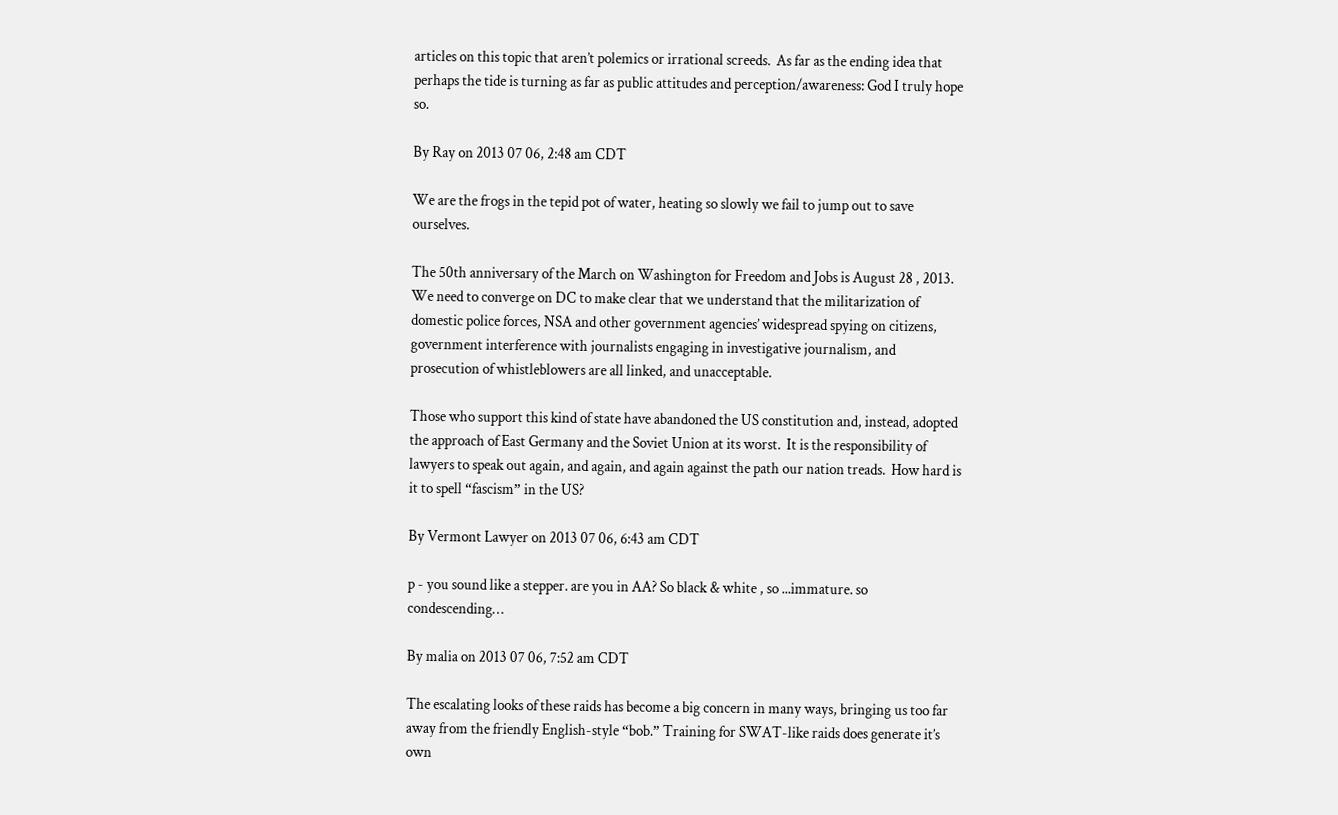articles on this topic that aren’t polemics or irrational screeds.  As far as the ending idea that perhaps the tide is turning as far as public attitudes and perception/awareness: God I truly hope so.

By Ray on 2013 07 06, 2:48 am CDT

We are the frogs in the tepid pot of water, heating so slowly we fail to jump out to save ourselves.

The 50th anniversary of the March on Washington for Freedom and Jobs is August 28 , 2013.  We need to converge on DC to make clear that we understand that the militarization of domestic police forces, NSA and other government agencies’ widespread spying on citizens, government interference with journalists engaging in investigative journalism, and prosecution of whistleblowers are all linked, and unacceptable.

Those who support this kind of state have abandoned the US constitution and, instead, adopted the approach of East Germany and the Soviet Union at its worst.  It is the responsibility of lawyers to speak out again, and again, and again against the path our nation treads.  How hard is it to spell “fascism” in the US?

By Vermont Lawyer on 2013 07 06, 6:43 am CDT

p - you sound like a stepper. are you in AA? So black & white , so ...immature. so condescending…

By malia on 2013 07 06, 7:52 am CDT

The escalating looks of these raids has become a big concern in many ways, bringing us too far away from the friendly English-style “bob.” Training for SWAT-like raids does generate it’s own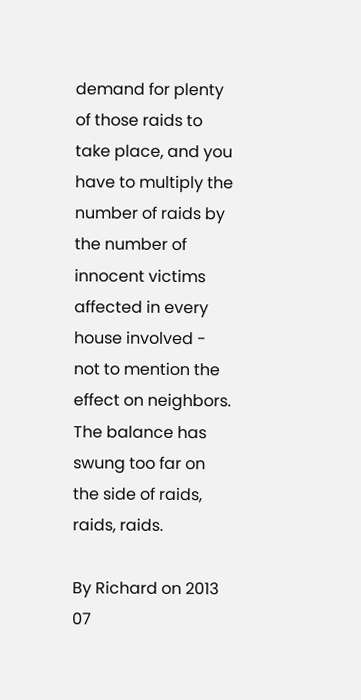demand for plenty of those raids to take place, and you have to multiply the number of raids by the number of innocent victims affected in every house involved - not to mention the effect on neighbors. The balance has swung too far on the side of raids, raids, raids.

By Richard on 2013 07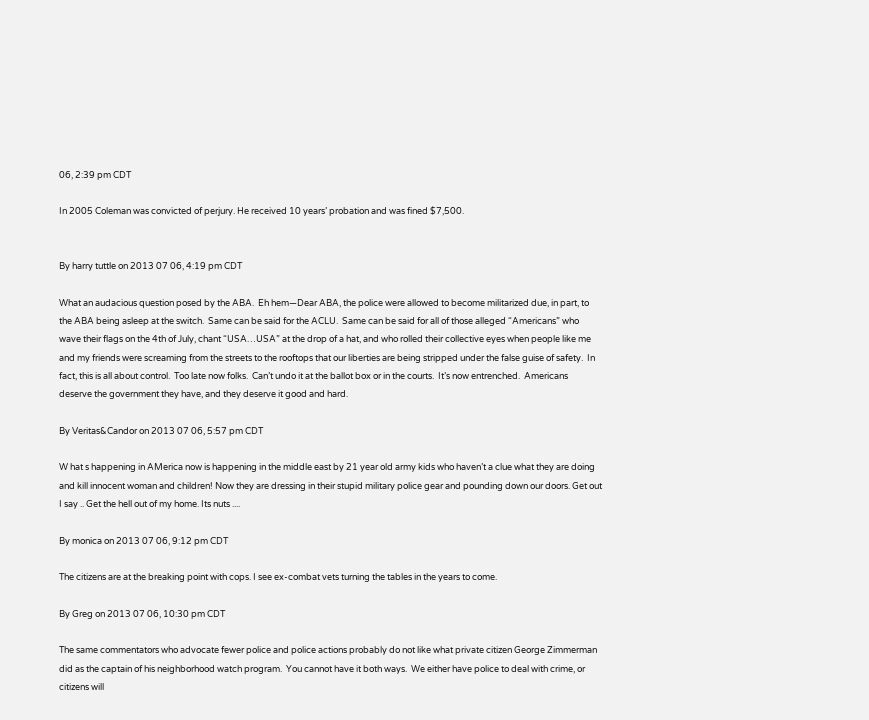06, 2:39 pm CDT

In 2005 Coleman was convicted of perjury. He received 10 years’ probation and was fined $7,500.


By harry tuttle on 2013 07 06, 4:19 pm CDT

What an audacious question posed by the ABA.  Eh hem—Dear ABA, the police were allowed to become militarized due, in part, to the ABA being asleep at the switch.  Same can be said for the ACLU.  Same can be said for all of those alleged “Americans” who wave their flags on the 4th of July, chant “USA…USA” at the drop of a hat, and who rolled their collective eyes when people like me and my friends were screaming from the streets to the rooftops that our liberties are being stripped under the false guise of safety.  In fact, this is all about control.  Too late now folks.  Can’t undo it at the ballot box or in the courts.  It’s now entrenched.  Americans deserve the government they have, and they deserve it good and hard.

By Veritas&Candor on 2013 07 06, 5:57 pm CDT

W hat s happening in AMerica now is happening in the middle east by 21 year old army kids who haven’t a clue what they are doing and kill innocent woman and children! Now they are dressing in their stupid military police gear and pounding down our doors. Get out I say .. Get the hell out of my home. Its nuts ....

By monica on 2013 07 06, 9:12 pm CDT

The citizens are at the breaking point with cops. I see ex-combat vets turning the tables in the years to come.

By Greg on 2013 07 06, 10:30 pm CDT

The same commentators who advocate fewer police and police actions probably do not like what private citizen George Zimmerman did as the captain of his neighborhood watch program.  You cannot have it both ways.  We either have police to deal with crime, or citizens will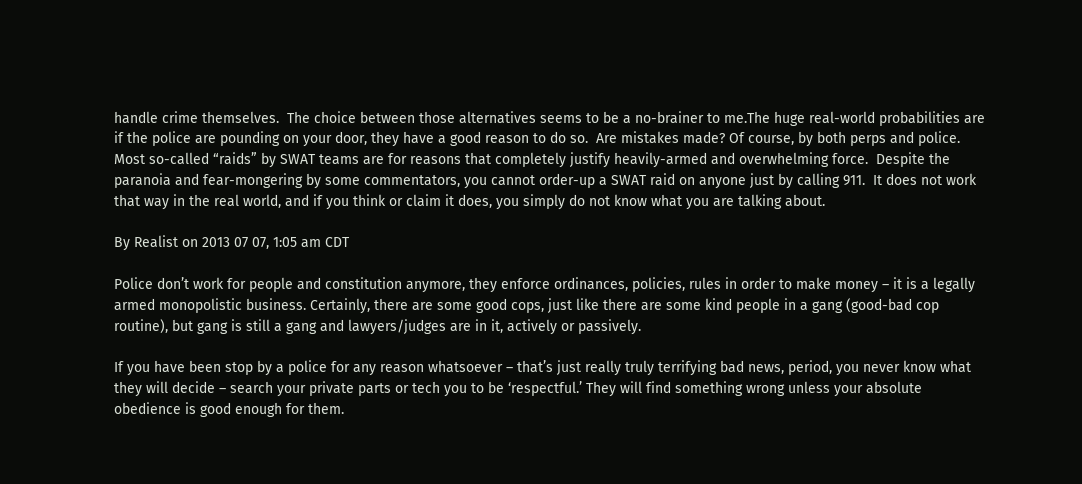handle crime themselves.  The choice between those alternatives seems to be a no-brainer to me.The huge real-world probabilities are if the police are pounding on your door, they have a good reason to do so.  Are mistakes made? Of course, by both perps and police.  Most so-called “raids” by SWAT teams are for reasons that completely justify heavily-armed and overwhelming force.  Despite the paranoia and fear-mongering by some commentators, you cannot order-up a SWAT raid on anyone just by calling 911.  It does not work that way in the real world, and if you think or claim it does, you simply do not know what you are talking about.

By Realist on 2013 07 07, 1:05 am CDT

Police don’t work for people and constitution anymore, they enforce ordinances, policies, rules in order to make money – it is a legally armed monopolistic business. Certainly, there are some good cops, just like there are some kind people in a gang (good-bad cop routine), but gang is still a gang and lawyers/judges are in it, actively or passively.

If you have been stop by a police for any reason whatsoever – that’s just really truly terrifying bad news, period, you never know what they will decide – search your private parts or tech you to be ‘respectful.’ They will find something wrong unless your absolute obedience is good enough for them.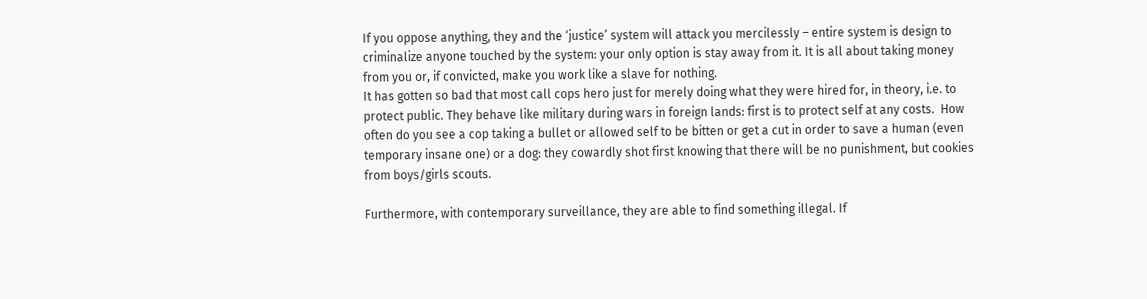If you oppose anything, they and the ‘justice’ system will attack you mercilessly – entire system is design to criminalize anyone touched by the system: your only option is stay away from it. It is all about taking money from you or, if convicted, make you work like a slave for nothing.
It has gotten so bad that most call cops hero just for merely doing what they were hired for, in theory, i.e. to protect public. They behave like military during wars in foreign lands: first is to protect self at any costs.  How often do you see a cop taking a bullet or allowed self to be bitten or get a cut in order to save a human (even temporary insane one) or a dog: they cowardly shot first knowing that there will be no punishment, but cookies from boys/girls scouts.

Furthermore, with contemporary surveillance, they are able to find something illegal. If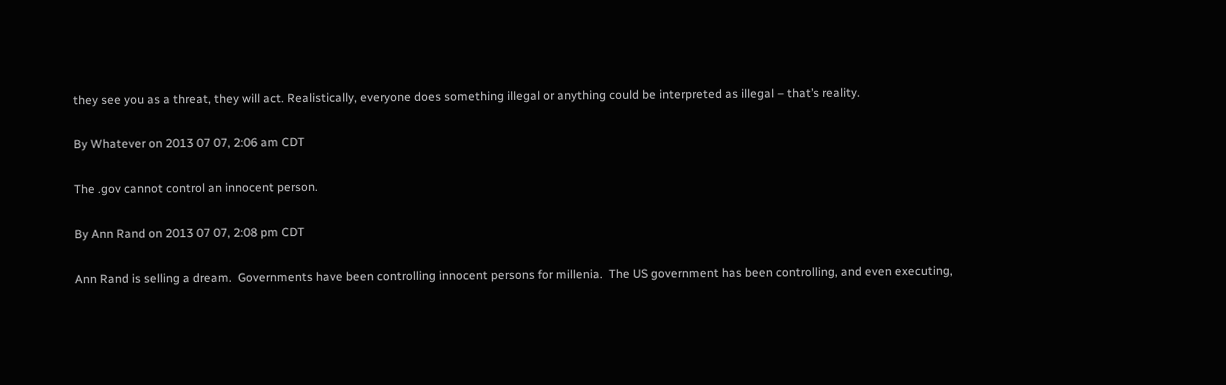they see you as a threat, they will act. Realistically, everyone does something illegal or anything could be interpreted as illegal – that’s reality.

By Whatever on 2013 07 07, 2:06 am CDT

The .gov cannot control an innocent person.

By Ann Rand on 2013 07 07, 2:08 pm CDT

Ann Rand is selling a dream.  Governments have been controlling innocent persons for millenia.  The US government has been controlling, and even executing,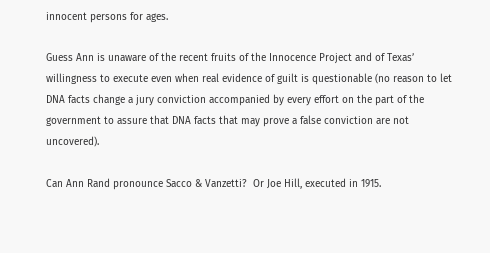innocent persons for ages.

Guess Ann is unaware of the recent fruits of the Innocence Project and of Texas’ willingness to execute even when real evidence of guilt is questionable (no reason to let DNA facts change a jury conviction accompanied by every effort on the part of the government to assure that DNA facts that may prove a false conviction are not uncovered).

Can Ann Rand pronounce Sacco & Vanzetti?  Or Joe Hill, executed in 1915.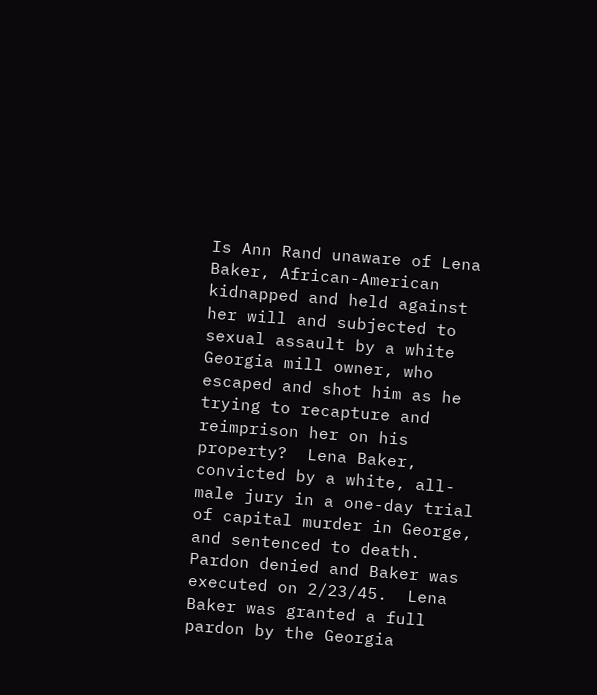Is Ann Rand unaware of Lena Baker, African-American kidnapped and held against her will and subjected to sexual assault by a white Georgia mill owner, who escaped and shot him as he trying to recapture and reimprison her on his property?  Lena Baker, convicted by a white, all-male jury in a one-day trial of capital murder in George, and sentenced to death.  Pardon denied and Baker was executed on 2/23/45.  Lena Baker was granted a full pardon by the Georgia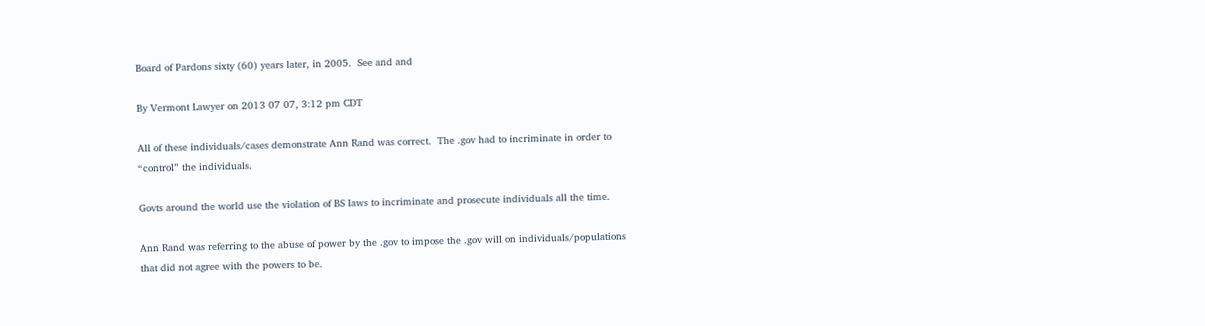Board of Pardons sixty (60) years later, in 2005.  See and and

By Vermont Lawyer on 2013 07 07, 3:12 pm CDT

All of these individuals/cases demonstrate Ann Rand was correct.  The .gov had to incriminate in order to “control” the individuals.

Govts around the world use the violation of BS laws to incriminate and prosecute individuals all the time.

Ann Rand was referring to the abuse of power by the .gov to impose the .gov will on individuals/populations that did not agree with the powers to be.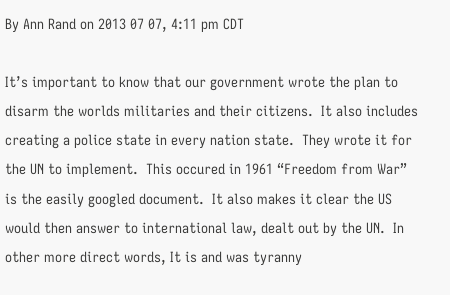By Ann Rand on 2013 07 07, 4:11 pm CDT

It’s important to know that our government wrote the plan to disarm the worlds militaries and their citizens.  It also includes creating a police state in every nation state.  They wrote it for the UN to implement.  This occured in 1961 “Freedom from War” is the easily googled document.  It also makes it clear the US would then answer to international law, dealt out by the UN.  In other more direct words, It is and was tyranny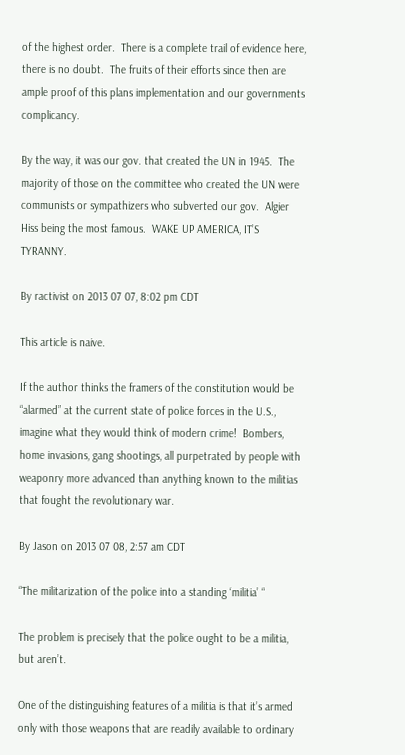of the highest order.  There is a complete trail of evidence here, there is no doubt.  The fruits of their efforts since then are ample proof of this plans implementation and our governments complicancy.

By the way, it was our gov. that created the UN in 1945.  The majority of those on the committee who created the UN were communists or sympathizers who subverted our gov.  Algier Hiss being the most famous.  WAKE UP AMERICA, IT’S TYRANNY.

By ractivist on 2013 07 07, 8:02 pm CDT

This article is naive.

If the author thinks the framers of the constitution would be “alarmed” at the current state of police forces in the U.S., imagine what they would think of modern crime!  Bombers, home invasions, gang shootings, all purpetrated by people with weaponry more advanced than anything known to the militias that fought the revolutionary war.

By Jason on 2013 07 08, 2:57 am CDT

“The militarization of the police into a standing ‘militia’ “

The problem is precisely that the police ought to be a militia, but aren’t.

One of the distinguishing features of a militia is that it’s armed only with those weapons that are readily available to ordinary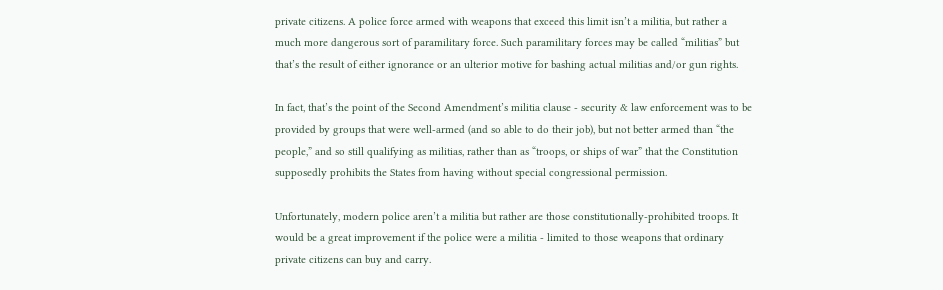private citizens. A police force armed with weapons that exceed this limit isn’t a militia, but rather a much more dangerous sort of paramilitary force. Such paramilitary forces may be called “militias” but that’s the result of either ignorance or an ulterior motive for bashing actual militias and/or gun rights.

In fact, that’s the point of the Second Amendment’s militia clause - security & law enforcement was to be provided by groups that were well-armed (and so able to do their job), but not better armed than “the people,” and so still qualifying as militias, rather than as “troops, or ships of war” that the Constitution supposedly prohibits the States from having without special congressional permission.

Unfortunately, modern police aren’t a militia but rather are those constitutionally-prohibited troops. It would be a great improvement if the police were a militia - limited to those weapons that ordinary private citizens can buy and carry.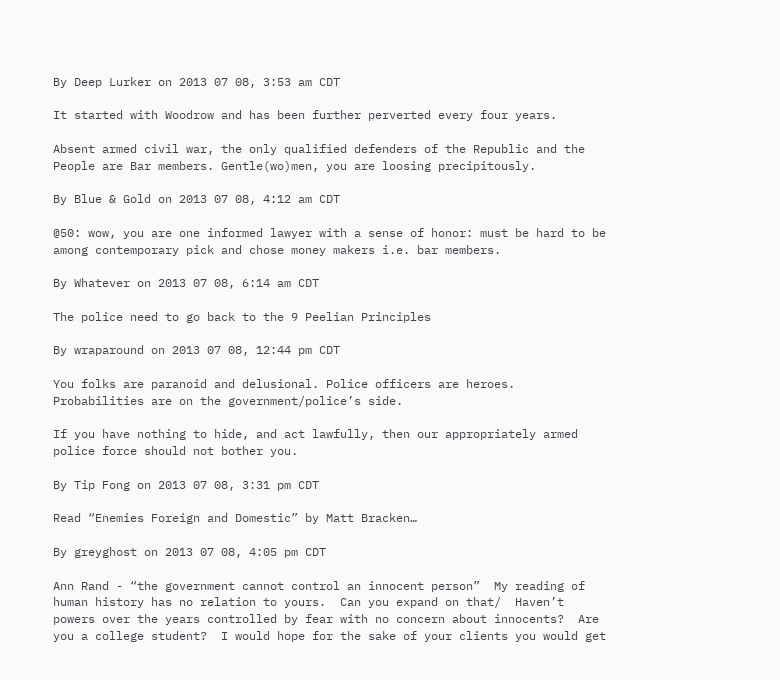By Deep Lurker on 2013 07 08, 3:53 am CDT

It started with Woodrow and has been further perverted every four years.

Absent armed civil war, the only qualified defenders of the Republic and the People are Bar members. Gentle(wo)men, you are loosing precipitously.

By Blue & Gold on 2013 07 08, 4:12 am CDT

@50: wow, you are one informed lawyer with a sense of honor: must be hard to be among contemporary pick and chose money makers i.e. bar members.

By Whatever on 2013 07 08, 6:14 am CDT

The police need to go back to the 9 Peelian Principles

By wraparound on 2013 07 08, 12:44 pm CDT

You folks are paranoid and delusional. Police officers are heroes.  Probabilities are on the government/police’s side.

If you have nothing to hide, and act lawfully, then our appropriately armed police force should not bother you.

By Tip Fong on 2013 07 08, 3:31 pm CDT

Read “Enemies Foreign and Domestic” by Matt Bracken…

By greyghost on 2013 07 08, 4:05 pm CDT

Ann Rand - “the government cannot control an innocent person”  My reading of human history has no relation to yours.  Can you expand on that/  Haven’t powers over the years controlled by fear with no concern about innocents?  Are you a college student?  I would hope for the sake of your clients you would get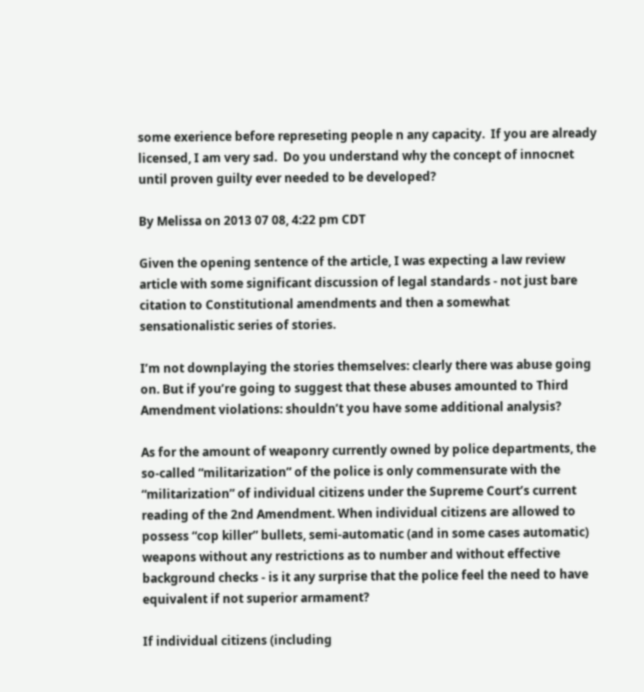some exerience before represeting people n any capacity.  If you are already licensed, I am very sad.  Do you understand why the concept of innocnet until proven guilty ever needed to be developed?

By Melissa on 2013 07 08, 4:22 pm CDT

Given the opening sentence of the article, I was expecting a law review article with some significant discussion of legal standards - not just bare citation to Constitutional amendments and then a somewhat sensationalistic series of stories.

I’m not downplaying the stories themselves: clearly there was abuse going on. But if you’re going to suggest that these abuses amounted to Third Amendment violations: shouldn’t you have some additional analysis?

As for the amount of weaponry currently owned by police departments, the so-called “militarization” of the police is only commensurate with the “militarization” of individual citizens under the Supreme Court’s current reading of the 2nd Amendment. When individual citizens are allowed to possess “cop killer” bullets, semi-automatic (and in some cases automatic) weapons without any restrictions as to number and without effective background checks - is it any surprise that the police feel the need to have equivalent if not superior armament?

If individual citizens (including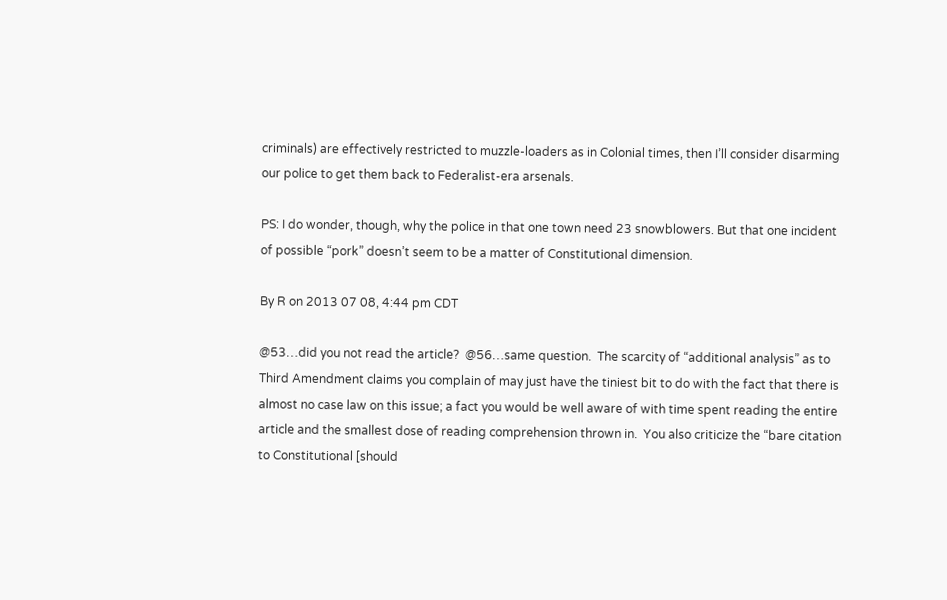criminals) are effectively restricted to muzzle-loaders as in Colonial times, then I’ll consider disarming our police to get them back to Federalist-era arsenals.

PS: I do wonder, though, why the police in that one town need 23 snowblowers. But that one incident of possible “pork” doesn’t seem to be a matter of Constitutional dimension.

By R on 2013 07 08, 4:44 pm CDT

@53…did you not read the article?  @56…same question.  The scarcity of “additional analysis” as to Third Amendment claims you complain of may just have the tiniest bit to do with the fact that there is almost no case law on this issue; a fact you would be well aware of with time spent reading the entire article and the smallest dose of reading comprehension thrown in.  You also criticize the “bare citation to Constitutional [should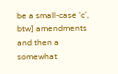be a small-case ‘c’, btw] amendments and then a somewhat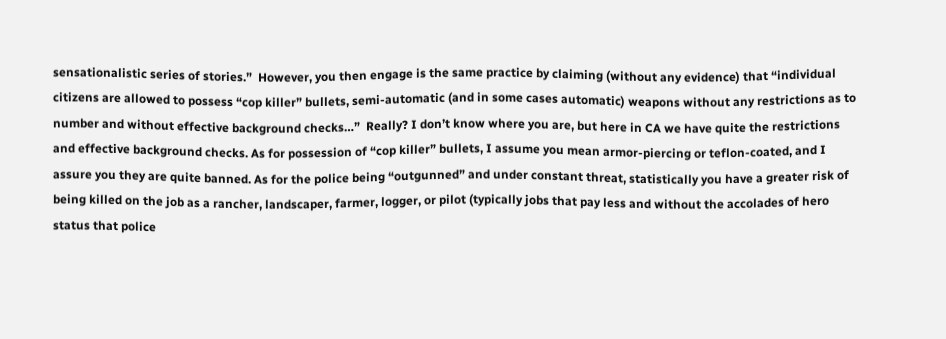sensationalistic series of stories.”  However, you then engage is the same practice by claiming (without any evidence) that “individual citizens are allowed to possess “cop killer” bullets, semi-automatic (and in some cases automatic) weapons without any restrictions as to number and without effective background checks…”  Really? I don’t know where you are, but here in CA we have quite the restrictions and effective background checks. As for possession of “cop killer” bullets, I assume you mean armor-piercing or teflon-coated, and I assure you they are quite banned. As for the police being “outgunned” and under constant threat, statistically you have a greater risk of being killed on the job as a rancher, landscaper, farmer, logger, or pilot (typically jobs that pay less and without the accolades of hero status that police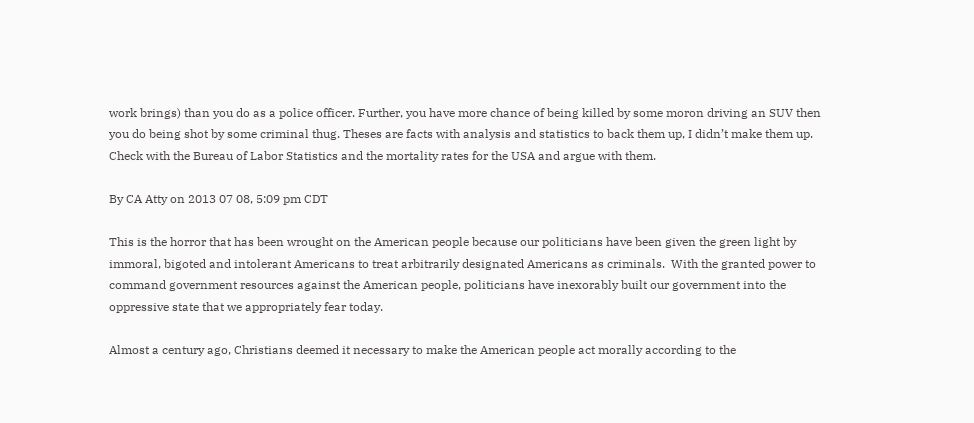work brings) than you do as a police officer. Further, you have more chance of being killed by some moron driving an SUV then you do being shot by some criminal thug. Theses are facts with analysis and statistics to back them up, I didn’t make them up. Check with the Bureau of Labor Statistics and the mortality rates for the USA and argue with them.

By CA Atty on 2013 07 08, 5:09 pm CDT

This is the horror that has been wrought on the American people because our politicians have been given the green light by immoral, bigoted and intolerant Americans to treat arbitrarily designated Americans as criminals.  With the granted power to command government resources against the American people, politicians have inexorably built our government into the oppressive state that we appropriately fear today.

Almost a century ago, Christians deemed it necessary to make the American people act morally according to the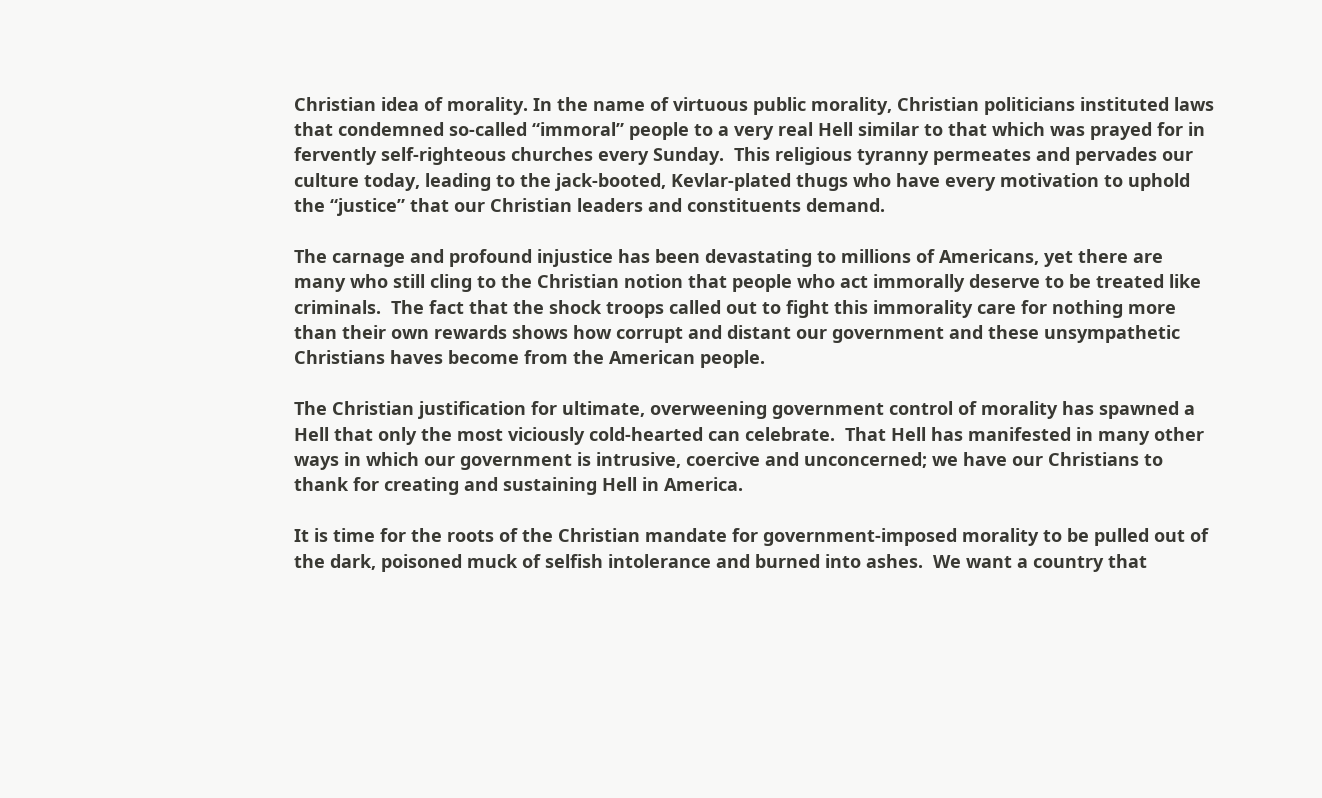Christian idea of morality. In the name of virtuous public morality, Christian politicians instituted laws that condemned so-called “immoral” people to a very real Hell similar to that which was prayed for in fervently self-righteous churches every Sunday.  This religious tyranny permeates and pervades our culture today, leading to the jack-booted, Kevlar-plated thugs who have every motivation to uphold the “justice” that our Christian leaders and constituents demand.

The carnage and profound injustice has been devastating to millions of Americans, yet there are many who still cling to the Christian notion that people who act immorally deserve to be treated like criminals.  The fact that the shock troops called out to fight this immorality care for nothing more than their own rewards shows how corrupt and distant our government and these unsympathetic Christians haves become from the American people.

The Christian justification for ultimate, overweening government control of morality has spawned a Hell that only the most viciously cold-hearted can celebrate.  That Hell has manifested in many other ways in which our government is intrusive, coercive and unconcerned; we have our Christians to thank for creating and sustaining Hell in America.

It is time for the roots of the Christian mandate for government-imposed morality to be pulled out of the dark, poisoned muck of selfish intolerance and burned into ashes.  We want a country that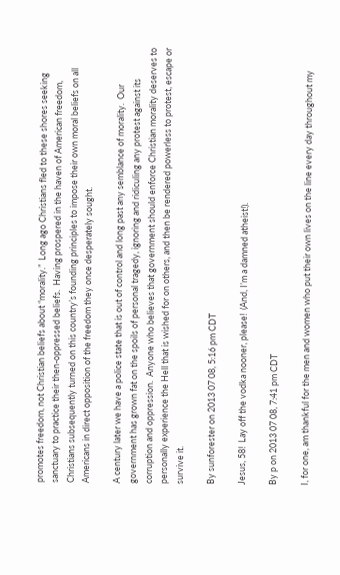promotes freedom, not Christian beliefs about “morality.”  Long ago Christians fled to these shores seeking sanctuary to practice their then-oppressed beliefs.  Having prospered in the haven of American freedom, Christians subsequently turned on this country’s founding principles to impose their own moral beliefs on all Americans in direct opposition of the freedom they once desperately sought.

A century later we have a police state that is out of control and long past any semblance of morality.  Our government has grown fat on the spoils of personal tragedy, ignoring and ridiculing any protest against its corruption and oppression.  Anyone who believes that government should enforce Christian morality deserves to personally experience the Hell that is wished for on others, and then be rendered powerless to protest, escape or survive it.

By sunforester on 2013 07 08, 5:16 pm CDT

Jesus, 58!  Lay off the vodka nooner, please!  (And, I’m a damned atheist!).

By p on 2013 07 08, 7:41 pm CDT

I, for one, am thankful for the men and women who put their own lives on the line every day throughout my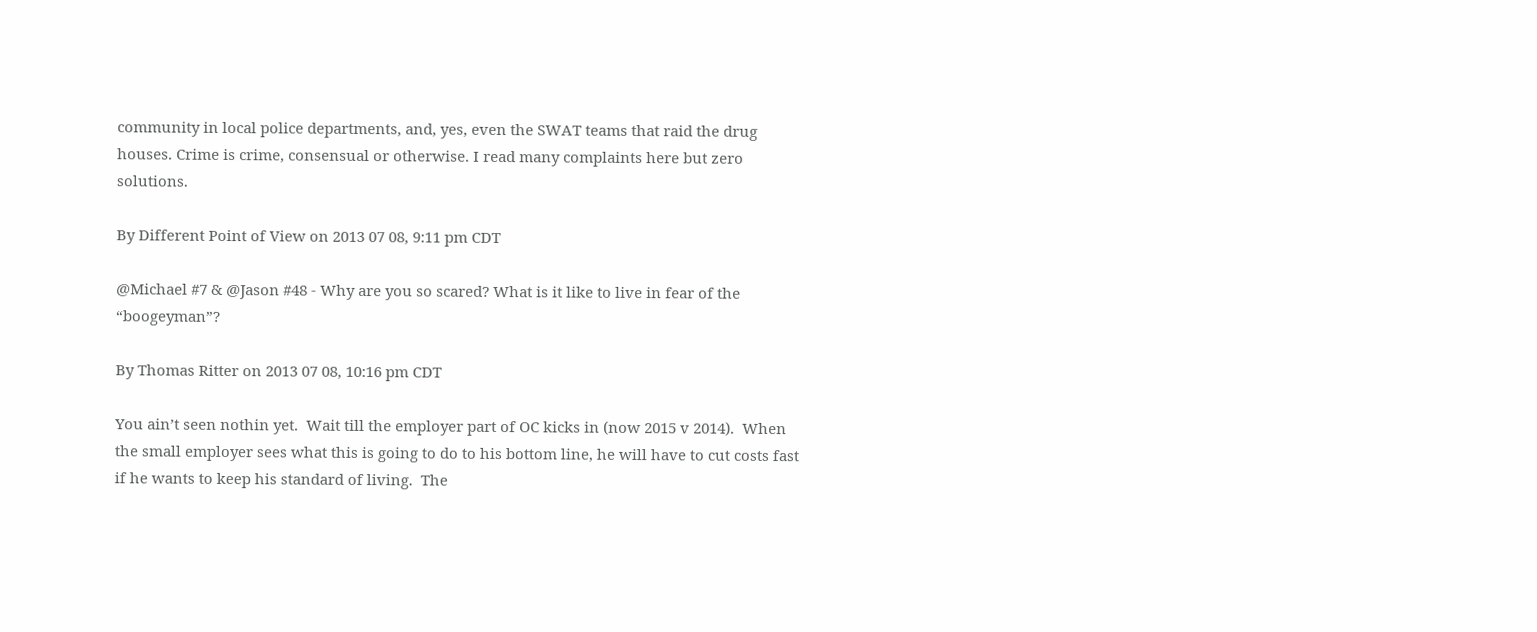community in local police departments, and, yes, even the SWAT teams that raid the drug houses. Crime is crime, consensual or otherwise. I read many complaints here but zero solutions.

By Different Point of View on 2013 07 08, 9:11 pm CDT

@Michael #7 & @Jason #48 - Why are you so scared? What is it like to live in fear of the “boogeyman”?

By Thomas Ritter on 2013 07 08, 10:16 pm CDT

You ain’t seen nothin yet.  Wait till the employer part of OC kicks in (now 2015 v 2014).  When the small employer sees what this is going to do to his bottom line, he will have to cut costs fast if he wants to keep his standard of living.  The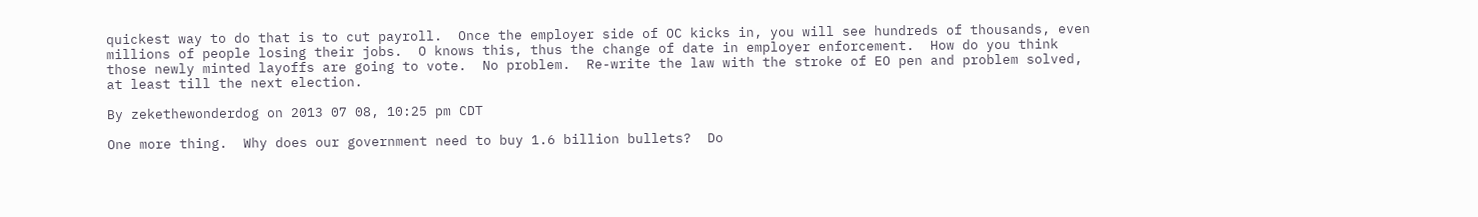quickest way to do that is to cut payroll.  Once the employer side of OC kicks in, you will see hundreds of thousands, even millions of people losing their jobs.  O knows this, thus the change of date in employer enforcement.  How do you think those newly minted layoffs are going to vote.  No problem.  Re-write the law with the stroke of EO pen and problem solved, at least till the next election.

By zekethewonderdog on 2013 07 08, 10:25 pm CDT

One more thing.  Why does our government need to buy 1.6 billion bullets?  Do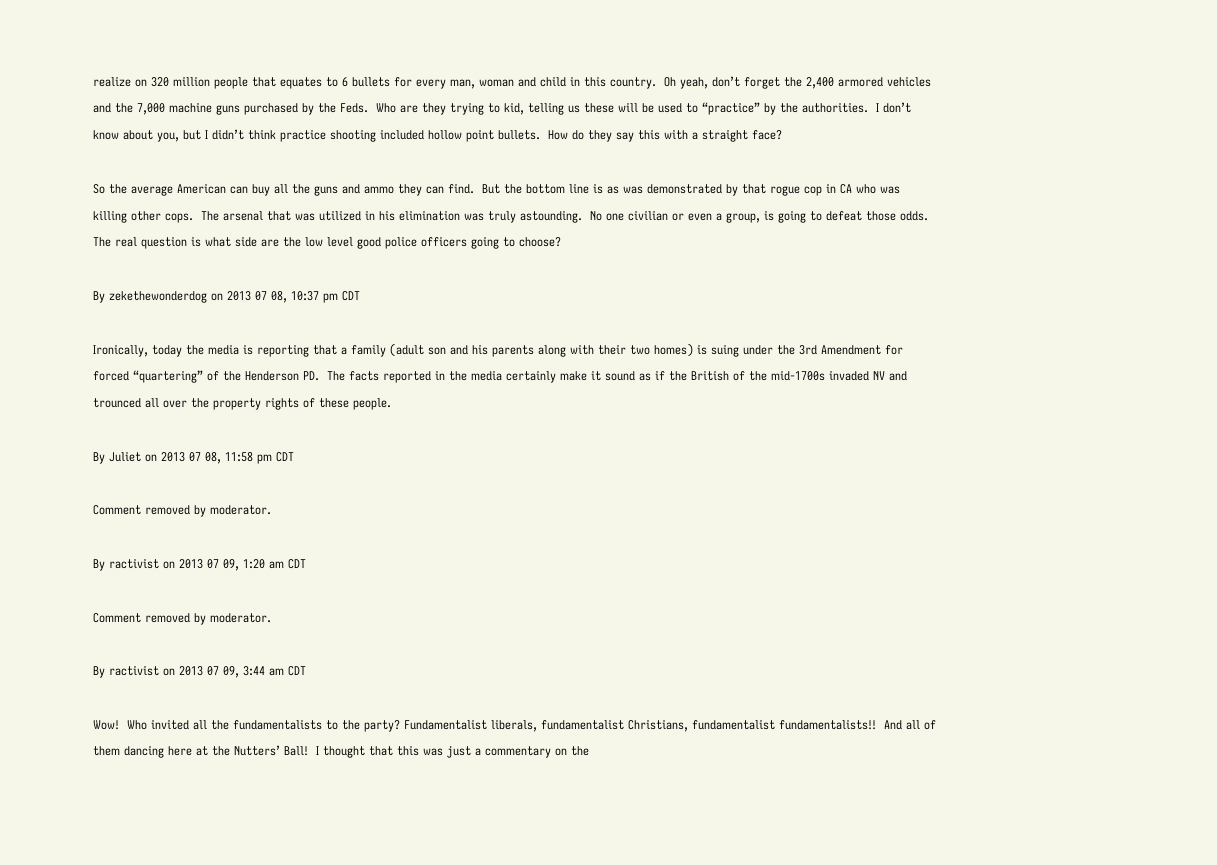realize on 320 million people that equates to 6 bullets for every man, woman and child in this country.  Oh yeah, don’t forget the 2,400 armored vehicles and the 7,000 machine guns purchased by the Feds.  Who are they trying to kid, telling us these will be used to “practice” by the authorities.  I don’t know about you, but I didn’t think practice shooting included hollow point bullets.  How do they say this with a straight face?

So the average American can buy all the guns and ammo they can find.  But the bottom line is as was demonstrated by that rogue cop in CA who was killing other cops.  The arsenal that was utilized in his elimination was truly astounding.  No one civilian or even a group, is going to defeat those odds.  The real question is what side are the low level good police officers going to choose?

By zekethewonderdog on 2013 07 08, 10:37 pm CDT

Ironically, today the media is reporting that a family (adult son and his parents along with their two homes) is suing under the 3rd Amendment for forced “quartering” of the Henderson PD.  The facts reported in the media certainly make it sound as if the British of the mid-1700s invaded NV and trounced all over the property rights of these people.

By Juliet on 2013 07 08, 11:58 pm CDT

Comment removed by moderator.

By ractivist on 2013 07 09, 1:20 am CDT

Comment removed by moderator.

By ractivist on 2013 07 09, 3:44 am CDT

Wow!  Who invited all the fundamentalists to the party? Fundamentalist liberals, fundamentalist Christians, fundamentalist fundamentalists!!  And all of them dancing here at the Nutters’ Ball!  I thought that this was just a commentary on the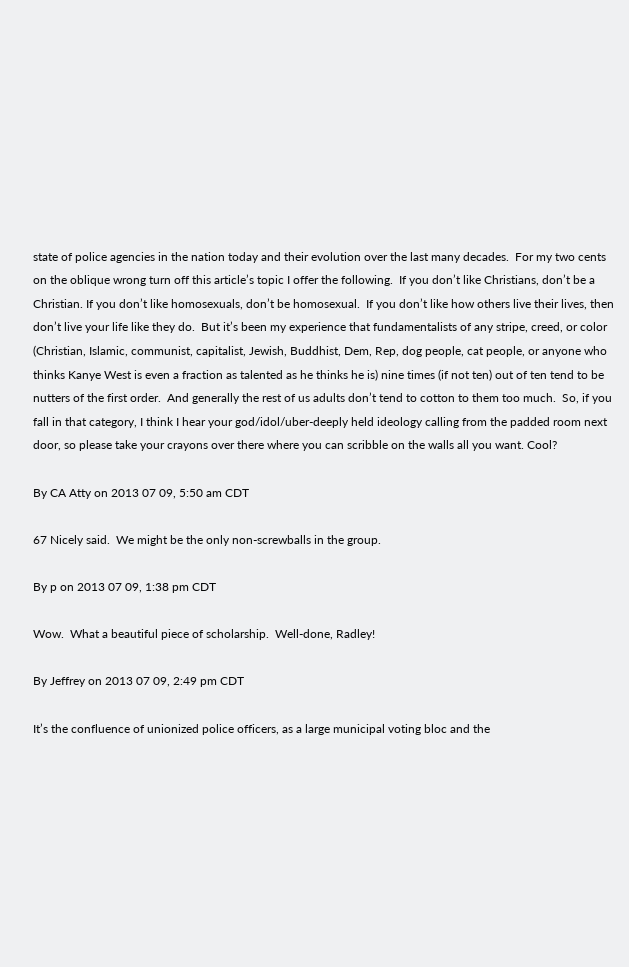state of police agencies in the nation today and their evolution over the last many decades.  For my two cents on the oblique wrong turn off this article’s topic I offer the following.  If you don’t like Christians, don’t be a Christian. If you don’t like homosexuals, don’t be homosexual.  If you don’t like how others live their lives, then don’t live your life like they do.  But it’s been my experience that fundamentalists of any stripe, creed, or color (Christian, Islamic, communist, capitalist, Jewish, Buddhist, Dem, Rep, dog people, cat people, or anyone who thinks Kanye West is even a fraction as talented as he thinks he is) nine times (if not ten) out of ten tend to be nutters of the first order.  And generally the rest of us adults don’t tend to cotton to them too much.  So, if you fall in that category, I think I hear your god/idol/uber-deeply held ideology calling from the padded room next door, so please take your crayons over there where you can scribble on the walls all you want. Cool?

By CA Atty on 2013 07 09, 5:50 am CDT

67 Nicely said.  We might be the only non-screwballs in the group.

By p on 2013 07 09, 1:38 pm CDT

Wow.  What a beautiful piece of scholarship.  Well-done, Radley!

By Jeffrey on 2013 07 09, 2:49 pm CDT

It’s the confluence of unionized police officers, as a large municipal voting bloc and the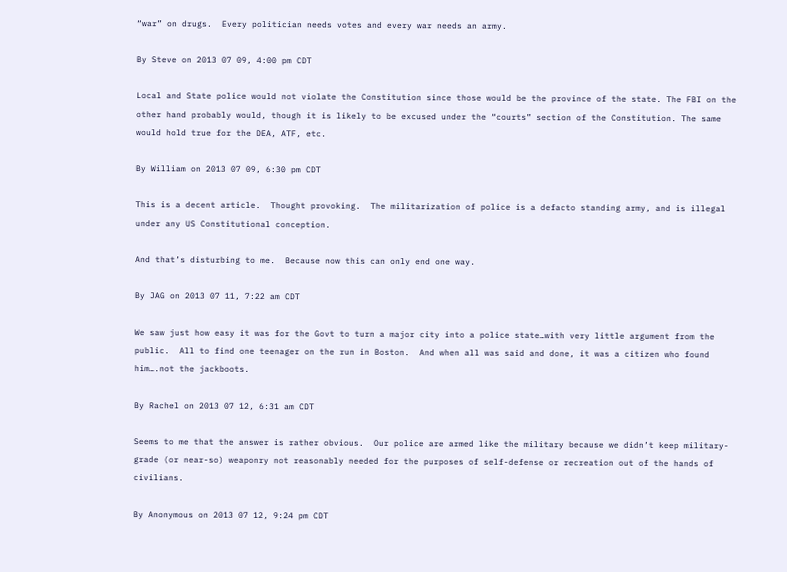“war” on drugs.  Every politician needs votes and every war needs an army.

By Steve on 2013 07 09, 4:00 pm CDT

Local and State police would not violate the Constitution since those would be the province of the state. The FBI on the other hand probably would, though it is likely to be excused under the “courts” section of the Constitution. The same would hold true for the DEA, ATF, etc.

By William on 2013 07 09, 6:30 pm CDT

This is a decent article.  Thought provoking.  The militarization of police is a defacto standing army, and is illegal under any US Constitutional conception.

And that’s disturbing to me.  Because now this can only end one way.

By JAG on 2013 07 11, 7:22 am CDT

We saw just how easy it was for the Govt to turn a major city into a police state…with very little argument from the public.  All to find one teenager on the run in Boston.  And when all was said and done, it was a citizen who found him….not the jackboots.

By Rachel on 2013 07 12, 6:31 am CDT

Seems to me that the answer is rather obvious.  Our police are armed like the military because we didn’t keep military-grade (or near-so) weaponry not reasonably needed for the purposes of self-defense or recreation out of the hands of civilians.

By Anonymous on 2013 07 12, 9:24 pm CDT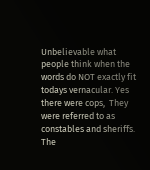Unbelievable what people think when the words do NOT exactly fit todays vernacular. Yes there were cops,  They were referred to as constables and sheriffs. The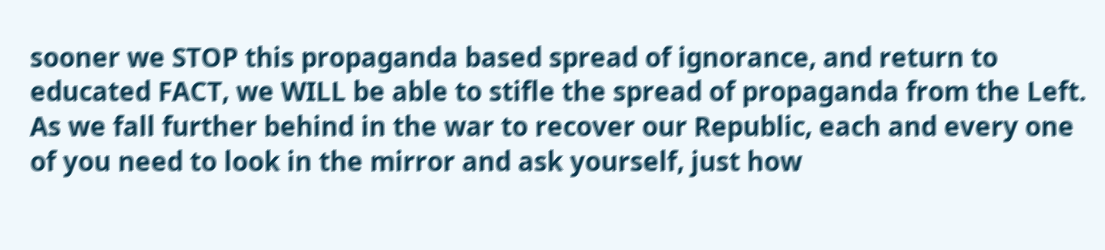sooner we STOP this propaganda based spread of ignorance, and return to educated FACT, we WILL be able to stifle the spread of propaganda from the Left. As we fall further behind in the war to recover our Republic, each and every one of you need to look in the mirror and ask yourself, just how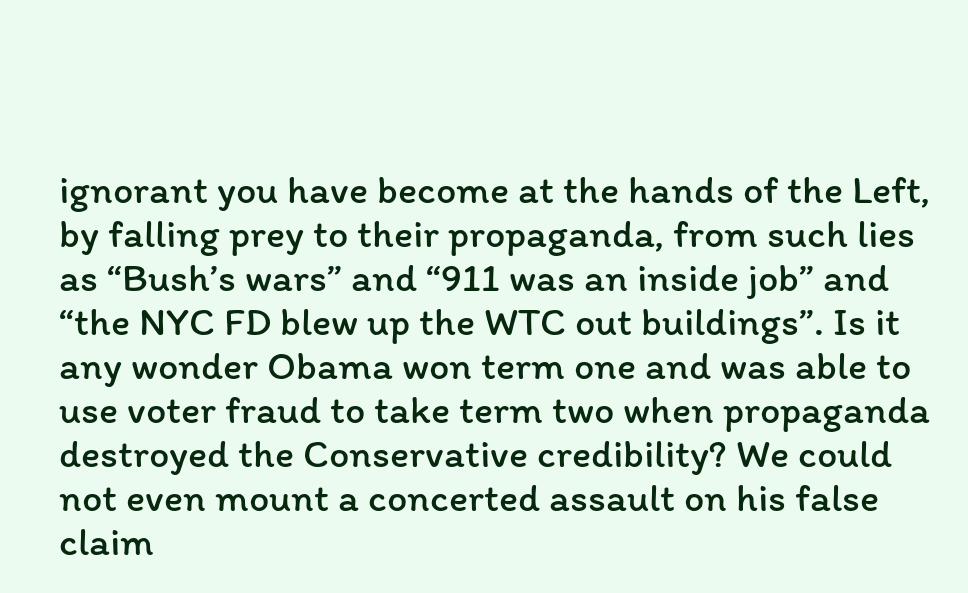ignorant you have become at the hands of the Left, by falling prey to their propaganda, from such lies as “Bush’s wars” and “911 was an inside job” and “the NYC FD blew up the WTC out buildings”. Is it any wonder Obama won term one and was able to use voter fraud to take term two when propaganda destroyed the Conservative credibility? We could not even mount a concerted assault on his false claim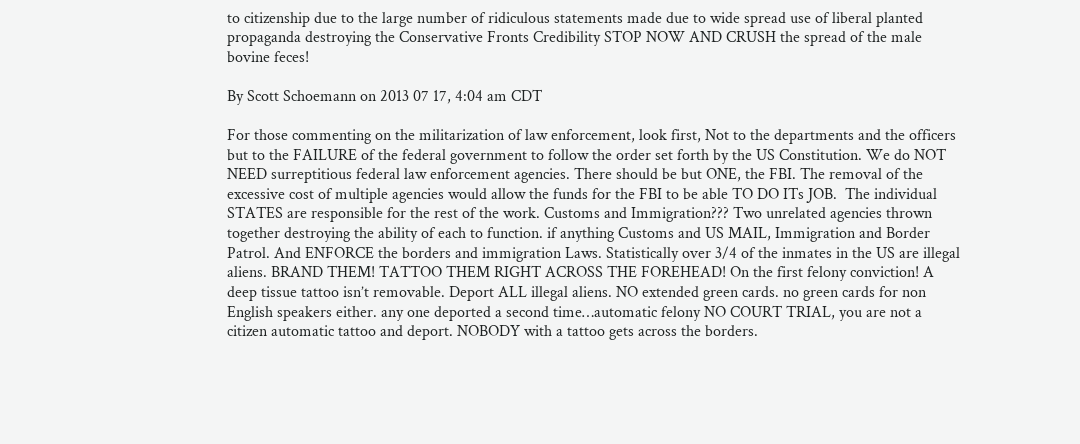to citizenship due to the large number of ridiculous statements made due to wide spread use of liberal planted propaganda destroying the Conservative Fronts Credibility STOP NOW AND CRUSH the spread of the male bovine feces!

By Scott Schoemann on 2013 07 17, 4:04 am CDT

For those commenting on the militarization of law enforcement, look first, Not to the departments and the officers but to the FAILURE of the federal government to follow the order set forth by the US Constitution. We do NOT NEED surreptitious federal law enforcement agencies. There should be but ONE, the FBI. The removal of the excessive cost of multiple agencies would allow the funds for the FBI to be able TO DO ITs JOB.  The individual STATES are responsible for the rest of the work. Customs and Immigration??? Two unrelated agencies thrown together destroying the ability of each to function. if anything Customs and US MAIL, Immigration and Border Patrol. And ENFORCE the borders and immigration Laws. Statistically over 3/4 of the inmates in the US are illegal aliens. BRAND THEM! TATTOO THEM RIGHT ACROSS THE FOREHEAD! On the first felony conviction! A deep tissue tattoo isn’t removable. Deport ALL illegal aliens. NO extended green cards. no green cards for non English speakers either. any one deported a second time…automatic felony NO COURT TRIAL, you are not a citizen automatic tattoo and deport. NOBODY with a tattoo gets across the borders.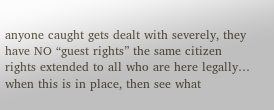anyone caught gets dealt with severely, they have NO “guest rights” the same citizen rights extended to all who are here legally… when this is in place, then see what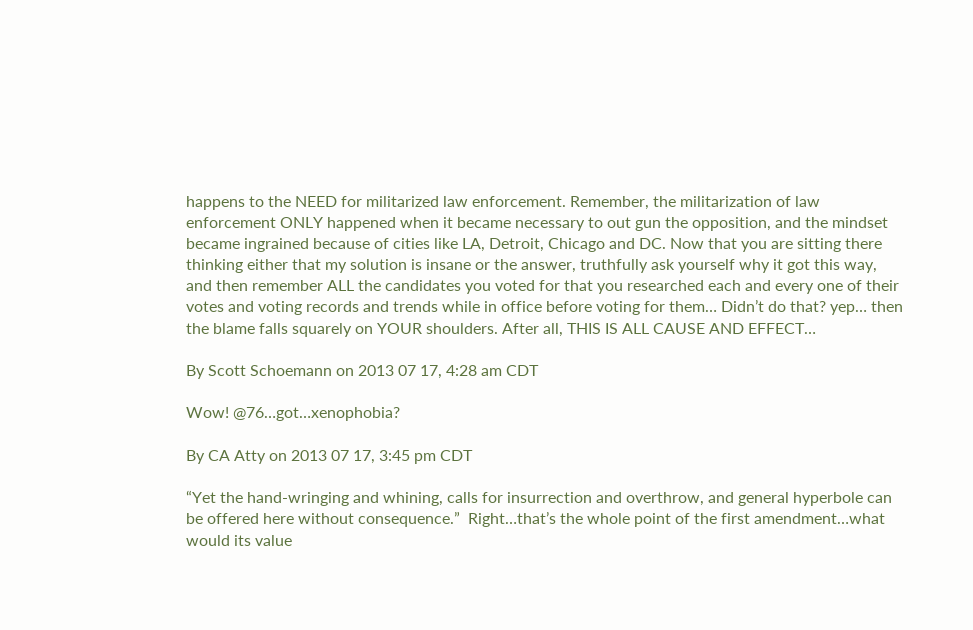happens to the NEED for militarized law enforcement. Remember, the militarization of law enforcement ONLY happened when it became necessary to out gun the opposition, and the mindset became ingrained because of cities like LA, Detroit, Chicago and DC. Now that you are sitting there thinking either that my solution is insane or the answer, truthfully ask yourself why it got this way, and then remember ALL the candidates you voted for that you researched each and every one of their votes and voting records and trends while in office before voting for them… Didn’t do that? yep… then the blame falls squarely on YOUR shoulders. After all, THIS IS ALL CAUSE AND EFFECT…

By Scott Schoemann on 2013 07 17, 4:28 am CDT

Wow! @76…got…xenophobia?

By CA Atty on 2013 07 17, 3:45 pm CDT

“Yet the hand-wringing and whining, calls for insurrection and overthrow, and general hyperbole can be offered here without consequence.”  Right…that’s the whole point of the first amendment…what would its value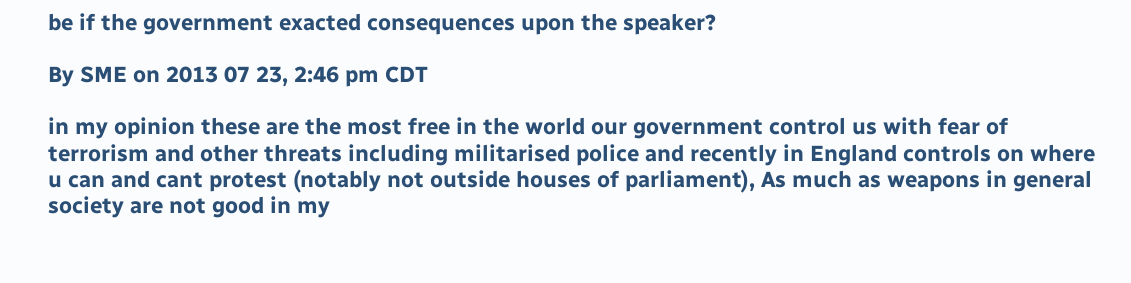be if the government exacted consequences upon the speaker?

By SME on 2013 07 23, 2:46 pm CDT

in my opinion these are the most free in the world our government control us with fear of terrorism and other threats including militarised police and recently in England controls on where u can and cant protest (notably not outside houses of parliament), As much as weapons in general society are not good in my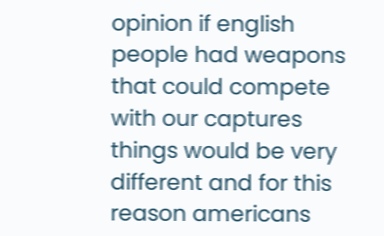opinion if english people had weapons that could compete with our captures things would be very different and for this reason americans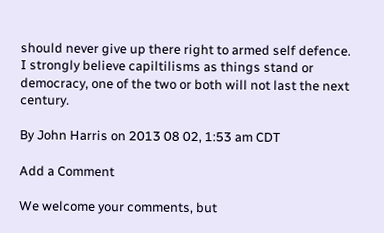should never give up there right to armed self defence.
I strongly believe capiltilisms as things stand or democracy, one of the two or both will not last the next century.

By John Harris on 2013 08 02, 1:53 am CDT

Add a Comment

We welcome your comments, but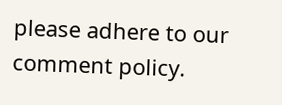please adhere to our comment policy.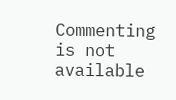Commenting is not available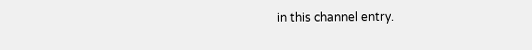in this channel entry.